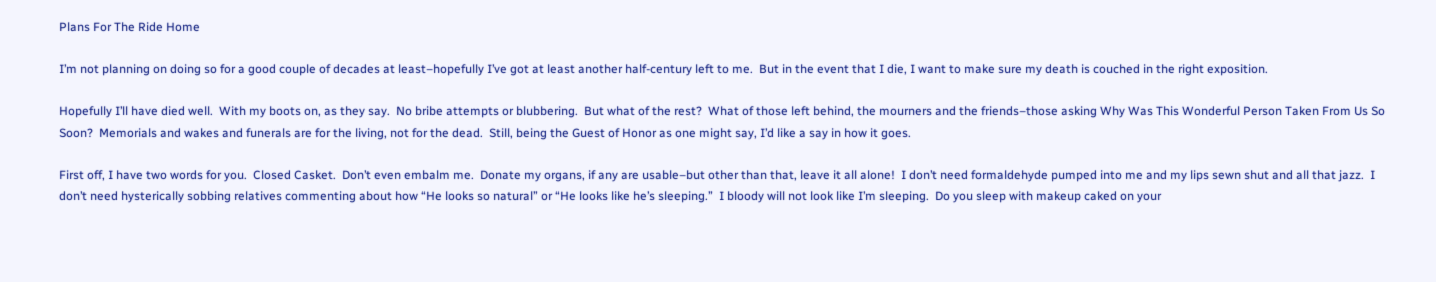Plans For The Ride Home

I’m not planning on doing so for a good couple of decades at least–hopefully I’ve got at least another half-century left to me.  But in the event that I die, I want to make sure my death is couched in the right exposition.

Hopefully I’ll have died well.  With my boots on, as they say.  No bribe attempts or blubbering.  But what of the rest?  What of those left behind, the mourners and the friends–those asking Why Was This Wonderful Person Taken From Us So Soon?  Memorials and wakes and funerals are for the living, not for the dead.  Still, being the Guest of Honor as one might say, I’d like a say in how it goes.

First off, I have two words for you.  Closed Casket.  Don’t even embalm me.  Donate my organs, if any are usable–but other than that, leave it all alone!  I don’t need formaldehyde pumped into me and my lips sewn shut and all that jazz.  I don’t need hysterically sobbing relatives commenting about how “He looks so natural” or “He looks like he’s sleeping.”  I bloody will not look like I’m sleeping.  Do you sleep with makeup caked on your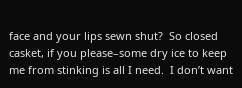face and your lips sewn shut?  So closed casket, if you please–some dry ice to keep me from stinking is all I need.  I don’t want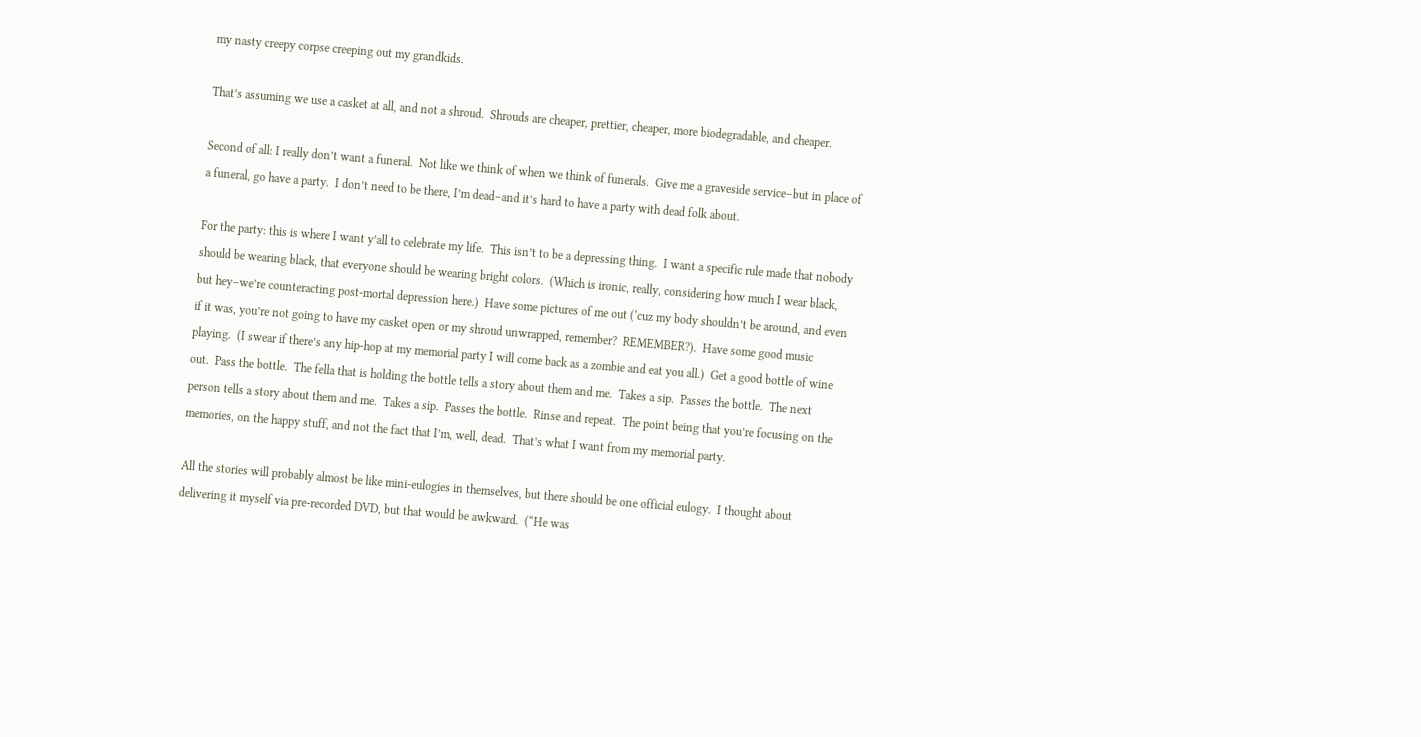my nasty creepy corpse creeping out my grandkids.

That’s assuming we use a casket at all, and not a shroud.  Shrouds are cheaper, prettier, cheaper, more biodegradable, and cheaper.

Second of all: I really don’t want a funeral.  Not like we think of when we think of funerals.  Give me a graveside service–but in place of a funeral, go have a party.  I don’t need to be there, I’m dead–and it’s hard to have a party with dead folk about.

For the party: this is where I want y’all to celebrate my life.  This isn’t to be a depressing thing.  I want a specific rule made that nobody should be wearing black, that everyone should be wearing bright colors.  (Which is ironic, really, considering how much I wear black, but hey–we’re counteracting post-mortal depression here.)  Have some pictures of me out (‘cuz my body shouldn’t be around, and even if it was, you’re not going to have my casket open or my shroud unwrapped, remember?  REMEMBER?).  Have some good music playing.  (I swear if there’s any hip-hop at my memorial party I will come back as a zombie and eat you all.)  Get a good bottle of wine out.  Pass the bottle.  The fella that is holding the bottle tells a story about them and me.  Takes a sip.  Passes the bottle.  The next person tells a story about them and me.  Takes a sip.  Passes the bottle.  Rinse and repeat.  The point being that you’re focusing on the memories, on the happy stuff, and not the fact that I’m, well, dead.  That’s what I want from my memorial party.

All the stories will probably almost be like mini-eulogies in themselves, but there should be one official eulogy.  I thought about delivering it myself via pre-recorded DVD, but that would be awkward.  (“He was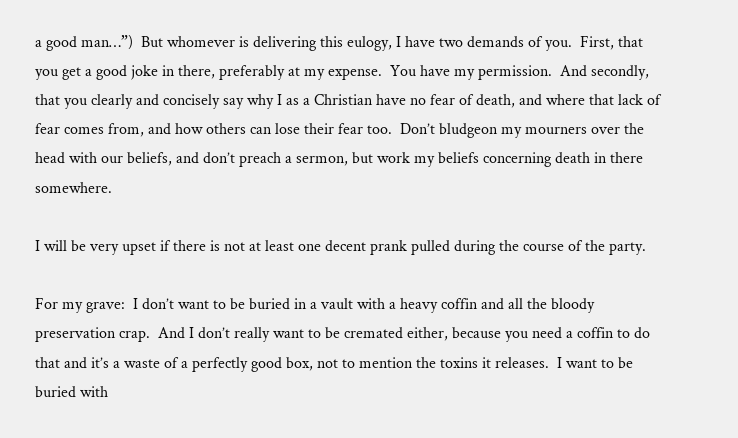a good man…”)  But whomever is delivering this eulogy, I have two demands of you.  First, that you get a good joke in there, preferably at my expense.  You have my permission.  And secondly, that you clearly and concisely say why I as a Christian have no fear of death, and where that lack of fear comes from, and how others can lose their fear too.  Don’t bludgeon my mourners over the head with our beliefs, and don’t preach a sermon, but work my beliefs concerning death in there somewhere.

I will be very upset if there is not at least one decent prank pulled during the course of the party.

For my grave:  I don’t want to be buried in a vault with a heavy coffin and all the bloody preservation crap.  And I don’t really want to be cremated either, because you need a coffin to do that and it’s a waste of a perfectly good box, not to mention the toxins it releases.  I want to be buried with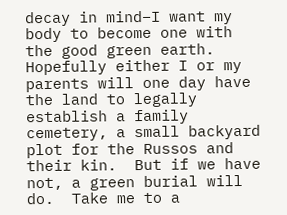decay in mind–I want my body to become one with the good green earth.  Hopefully either I or my parents will one day have the land to legally establish a family cemetery, a small backyard plot for the Russos and their kin.  But if we have not, a green burial will do.  Take me to a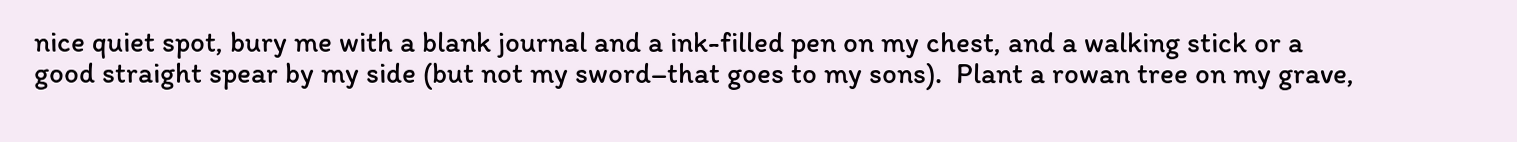nice quiet spot, bury me with a blank journal and a ink-filled pen on my chest, and a walking stick or a good straight spear by my side (but not my sword–that goes to my sons).  Plant a rowan tree on my grave,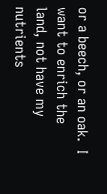or a beech, or an oak.  I want to enrich the land, not have my nutrients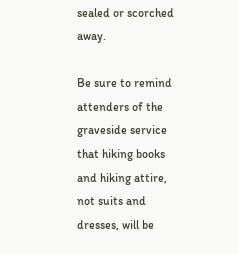sealed or scorched away.

Be sure to remind attenders of the graveside service that hiking books and hiking attire, not suits and dresses, will be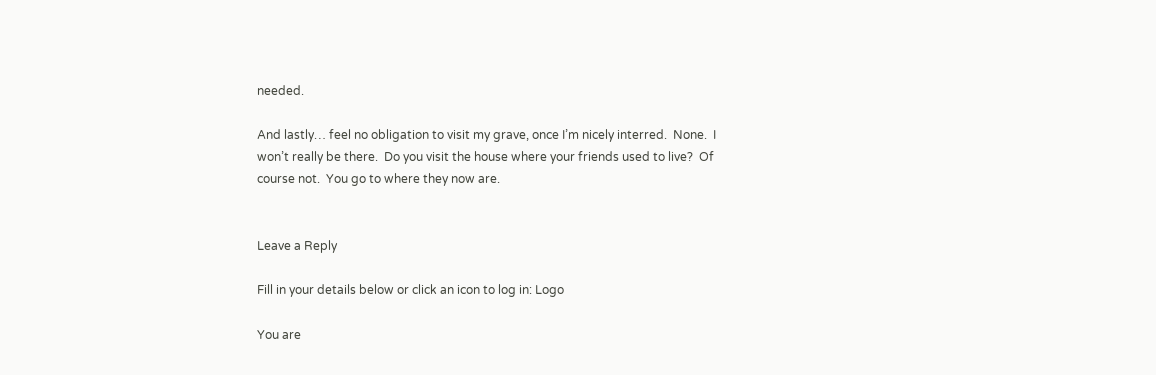needed.

And lastly… feel no obligation to visit my grave, once I’m nicely interred.  None.  I won’t really be there.  Do you visit the house where your friends used to live?  Of course not.  You go to where they now are.


Leave a Reply

Fill in your details below or click an icon to log in: Logo

You are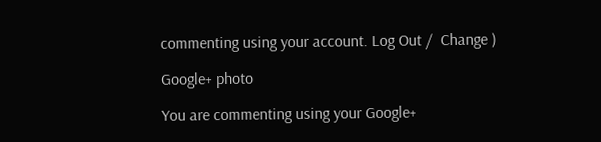commenting using your account. Log Out /  Change )

Google+ photo

You are commenting using your Google+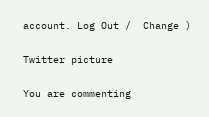account. Log Out /  Change )

Twitter picture

You are commenting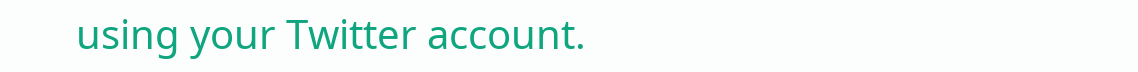using your Twitter account.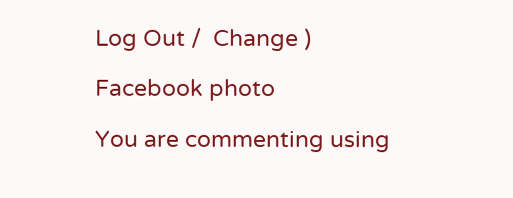Log Out /  Change )

Facebook photo

You are commenting using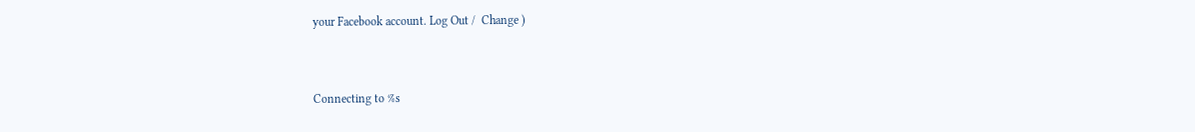your Facebook account. Log Out /  Change )


Connecting to %s